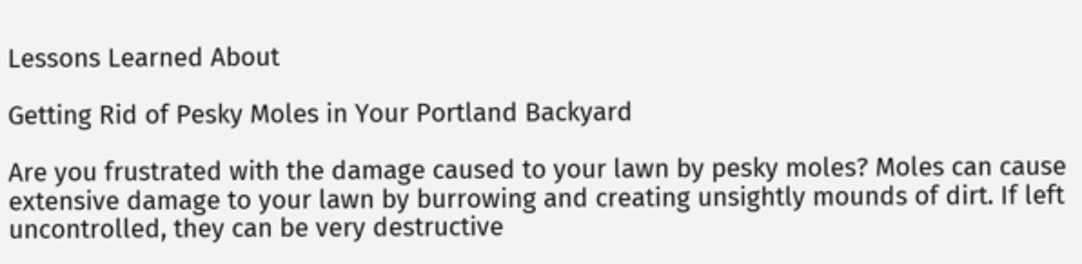Lessons Learned About

Getting Rid of Pesky Moles in Your Portland Backyard

Are you frustrated with the damage caused to your lawn by pesky moles? Moles can cause extensive damage to your lawn by burrowing and creating unsightly mounds of dirt. If left uncontrolled, they can be very destructive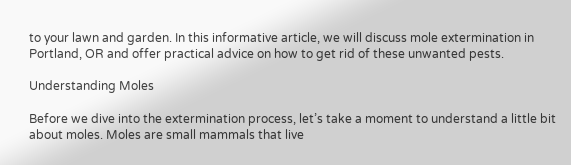to your lawn and garden. In this informative article, we will discuss mole extermination in Portland, OR and offer practical advice on how to get rid of these unwanted pests.

Understanding Moles

Before we dive into the extermination process, let’s take a moment to understand a little bit about moles. Moles are small mammals that live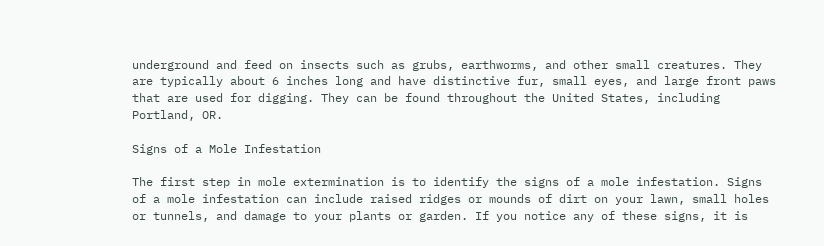underground and feed on insects such as grubs, earthworms, and other small creatures. They are typically about 6 inches long and have distinctive fur, small eyes, and large front paws that are used for digging. They can be found throughout the United States, including Portland, OR.

Signs of a Mole Infestation

The first step in mole extermination is to identify the signs of a mole infestation. Signs of a mole infestation can include raised ridges or mounds of dirt on your lawn, small holes or tunnels, and damage to your plants or garden. If you notice any of these signs, it is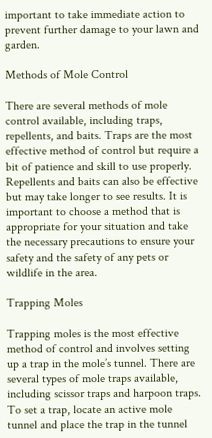important to take immediate action to prevent further damage to your lawn and garden.

Methods of Mole Control

There are several methods of mole control available, including traps, repellents, and baits. Traps are the most effective method of control but require a bit of patience and skill to use properly. Repellents and baits can also be effective but may take longer to see results. It is important to choose a method that is appropriate for your situation and take the necessary precautions to ensure your safety and the safety of any pets or wildlife in the area.

Trapping Moles

Trapping moles is the most effective method of control and involves setting up a trap in the mole’s tunnel. There are several types of mole traps available, including scissor traps and harpoon traps. To set a trap, locate an active mole tunnel and place the trap in the tunnel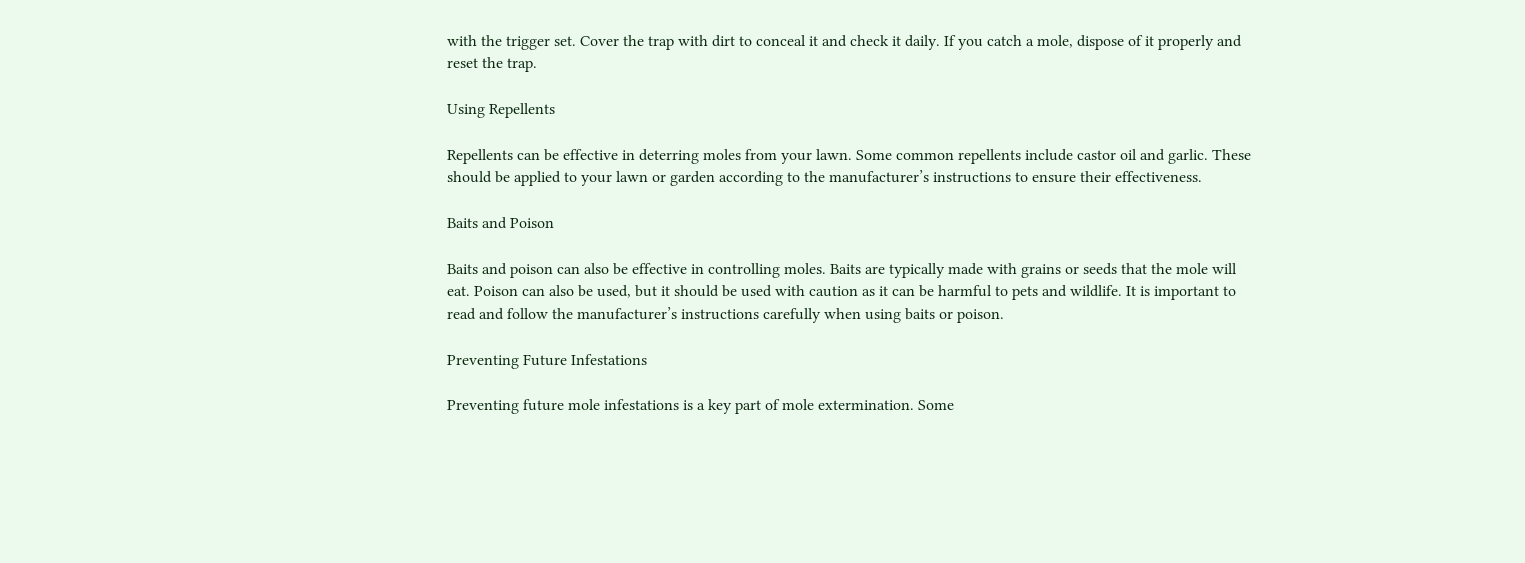with the trigger set. Cover the trap with dirt to conceal it and check it daily. If you catch a mole, dispose of it properly and reset the trap.

Using Repellents

Repellents can be effective in deterring moles from your lawn. Some common repellents include castor oil and garlic. These should be applied to your lawn or garden according to the manufacturer’s instructions to ensure their effectiveness.

Baits and Poison

Baits and poison can also be effective in controlling moles. Baits are typically made with grains or seeds that the mole will eat. Poison can also be used, but it should be used with caution as it can be harmful to pets and wildlife. It is important to read and follow the manufacturer’s instructions carefully when using baits or poison.

Preventing Future Infestations

Preventing future mole infestations is a key part of mole extermination. Some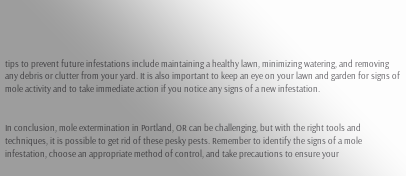tips to prevent future infestations include maintaining a healthy lawn, minimizing watering, and removing any debris or clutter from your yard. It is also important to keep an eye on your lawn and garden for signs of mole activity and to take immediate action if you notice any signs of a new infestation.


In conclusion, mole extermination in Portland, OR can be challenging, but with the right tools and techniques, it is possible to get rid of these pesky pests. Remember to identify the signs of a mole infestation, choose an appropriate method of control, and take precautions to ensure your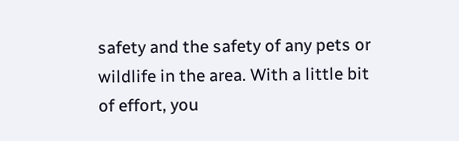safety and the safety of any pets or wildlife in the area. With a little bit of effort, you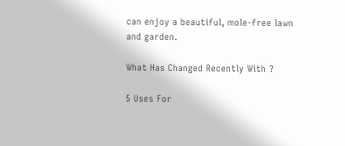can enjoy a beautiful, mole-free lawn and garden.

What Has Changed Recently With ?

5 Uses For